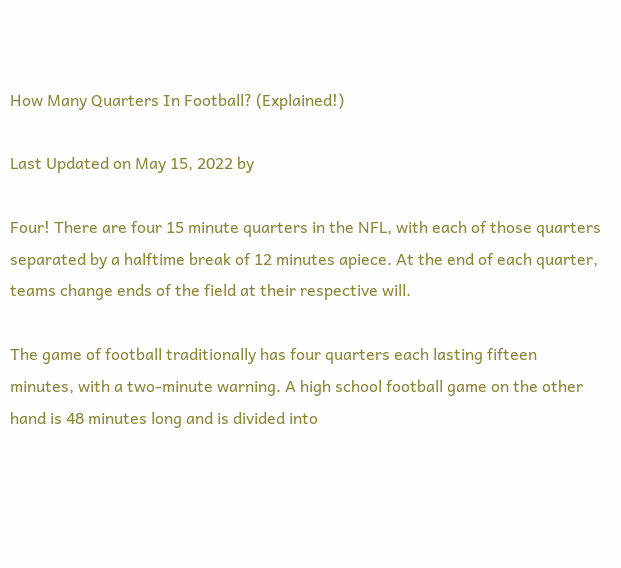How Many Quarters In Football? (Explained!)

Last Updated on May 15, 2022 by

Four! There are four 15 minute quarters in the NFL, with each of those quarters separated by a halftime break of 12 minutes apiece. At the end of each quarter, teams change ends of the field at their respective will.

The game of football traditionally has four quarters each lasting fifteen minutes, with a two-minute warning. A high school football game on the other hand is 48 minutes long and is divided into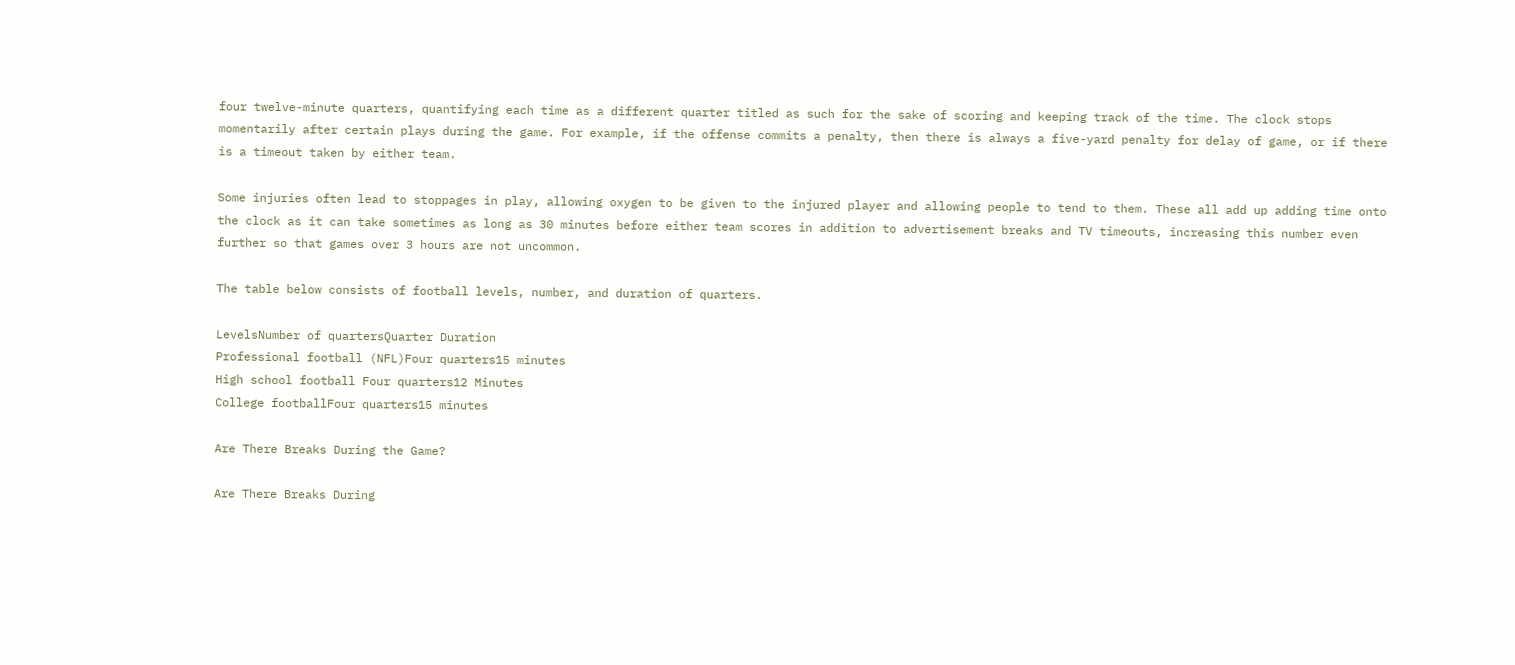four twelve-minute quarters, quantifying each time as a different quarter titled as such for the sake of scoring and keeping track of the time. The clock stops momentarily after certain plays during the game. For example, if the offense commits a penalty, then there is always a five-yard penalty for delay of game, or if there is a timeout taken by either team.

Some injuries often lead to stoppages in play, allowing oxygen to be given to the injured player and allowing people to tend to them. These all add up adding time onto the clock as it can take sometimes as long as 30 minutes before either team scores in addition to advertisement breaks and TV timeouts, increasing this number even further so that games over 3 hours are not uncommon.

The table below consists of football levels, number, and duration of quarters.

LevelsNumber of quartersQuarter Duration
Professional football (NFL)Four quarters15 minutes
High school football Four quarters12 Minutes
College footballFour quarters15 minutes

Are There Breaks During the Game?

Are There Breaks During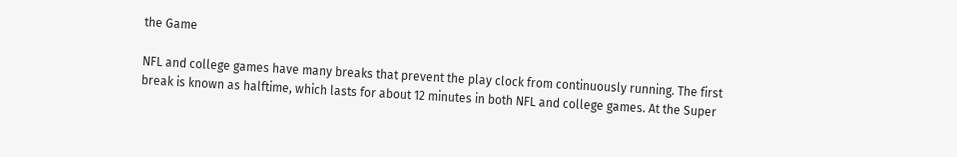the Game

NFL and college games have many breaks that prevent the play clock from continuously running. The first break is known as halftime, which lasts for about 12 minutes in both NFL and college games. At the Super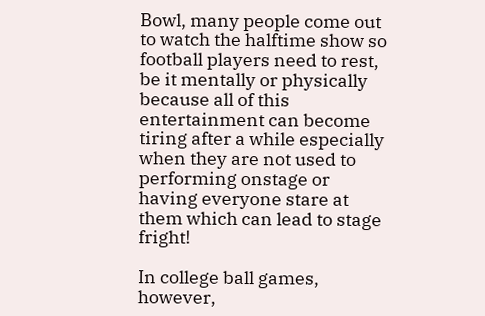Bowl, many people come out to watch the halftime show so football players need to rest, be it mentally or physically because all of this entertainment can become tiring after a while especially when they are not used to performing onstage or having everyone stare at them which can lead to stage fright!

In college ball games, however,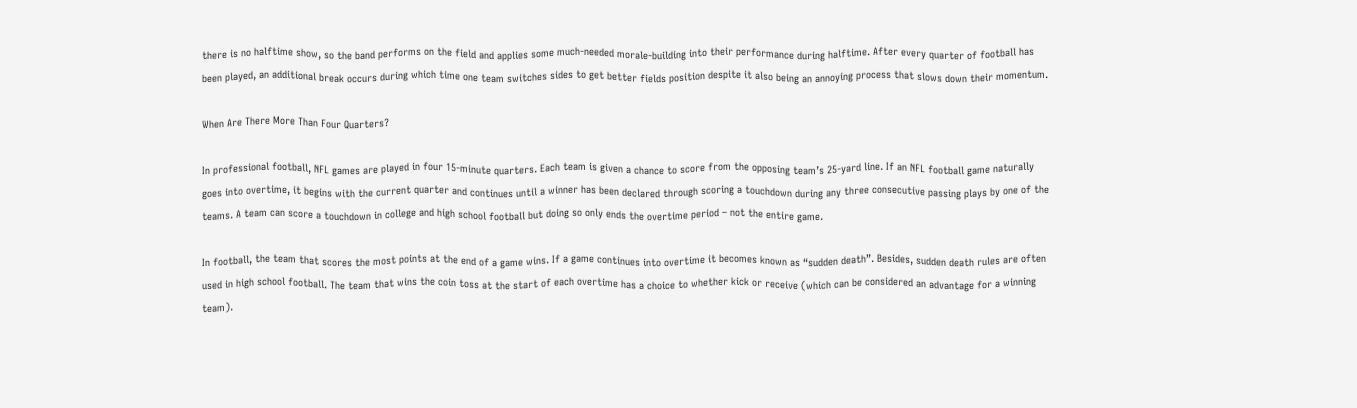there is no halftime show, so the band performs on the field and applies some much-needed morale-building into their performance during halftime. After every quarter of football has been played, an additional break occurs during which time one team switches sides to get better fields position despite it also being an annoying process that slows down their momentum.

When Are There More Than Four Quarters?

In professional football, NFL games are played in four 15-minute quarters. Each team is given a chance to score from the opposing team’s 25-yard line. If an NFL football game naturally goes into overtime, it begins with the current quarter and continues until a winner has been declared through scoring a touchdown during any three consecutive passing plays by one of the teams. A team can score a touchdown in college and high school football but doing so only ends the overtime period – not the entire game.

In football, the team that scores the most points at the end of a game wins. If a game continues into overtime it becomes known as “sudden death”. Besides, sudden death rules are often used in high school football. The team that wins the coin toss at the start of each overtime has a choice to whether kick or receive (which can be considered an advantage for a winning team).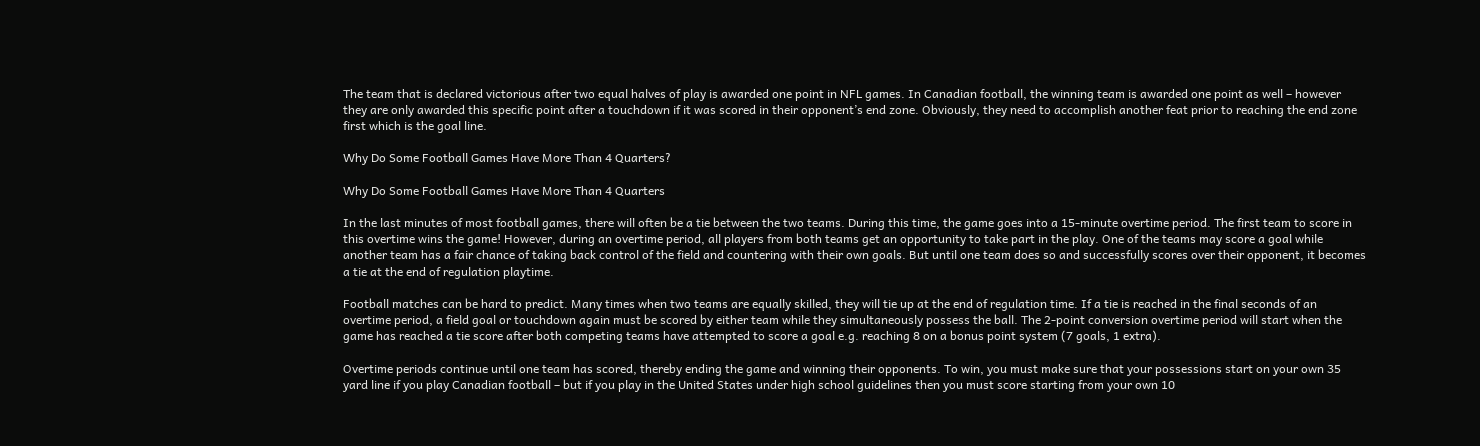The team that is declared victorious after two equal halves of play is awarded one point in NFL games. In Canadian football, the winning team is awarded one point as well – however they are only awarded this specific point after a touchdown if it was scored in their opponent’s end zone. Obviously, they need to accomplish another feat prior to reaching the end zone first which is the goal line.

Why Do Some Football Games Have More Than 4 Quarters?

Why Do Some Football Games Have More Than 4 Quarters

In the last minutes of most football games, there will often be a tie between the two teams. During this time, the game goes into a 15-minute overtime period. The first team to score in this overtime wins the game! However, during an overtime period, all players from both teams get an opportunity to take part in the play. One of the teams may score a goal while another team has a fair chance of taking back control of the field and countering with their own goals. But until one team does so and successfully scores over their opponent, it becomes a tie at the end of regulation playtime.

Football matches can be hard to predict. Many times when two teams are equally skilled, they will tie up at the end of regulation time. If a tie is reached in the final seconds of an overtime period, a field goal or touchdown again must be scored by either team while they simultaneously possess the ball. The 2-point conversion overtime period will start when the game has reached a tie score after both competing teams have attempted to score a goal e.g. reaching 8 on a bonus point system (7 goals, 1 extra).

Overtime periods continue until one team has scored, thereby ending the game and winning their opponents. To win, you must make sure that your possessions start on your own 35 yard line if you play Canadian football – but if you play in the United States under high school guidelines then you must score starting from your own 10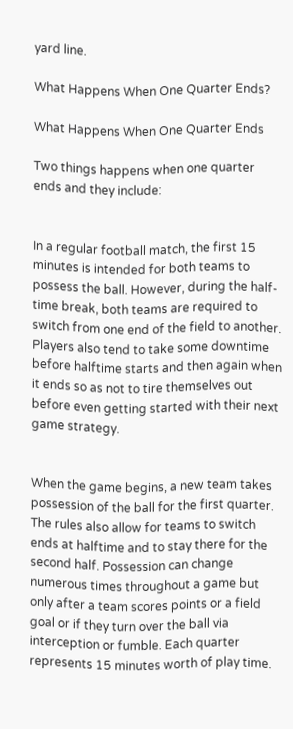yard line.

What Happens When One Quarter Ends?

What Happens When One Quarter Ends

Two things happens when one quarter ends and they include:


In a regular football match, the first 15 minutes is intended for both teams to possess the ball. However, during the half-time break, both teams are required to switch from one end of the field to another. Players also tend to take some downtime before halftime starts and then again when it ends so as not to tire themselves out before even getting started with their next game strategy.


When the game begins, a new team takes possession of the ball for the first quarter. The rules also allow for teams to switch ends at halftime and to stay there for the second half. Possession can change numerous times throughout a game but only after a team scores points or a field goal or if they turn over the ball via interception or fumble. Each quarter represents 15 minutes worth of play time.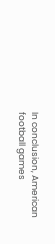In conclusion, American football games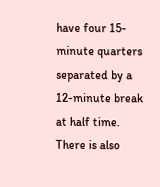have four 15-minute quarters separated by a 12-minute break at half time. There is also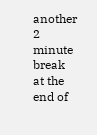another 2 minute break at the end of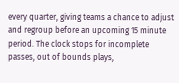every quarter, giving teams a chance to adjust and regroup before an upcoming 15 minute period. The clock stops for incomplete passes, out of bounds plays,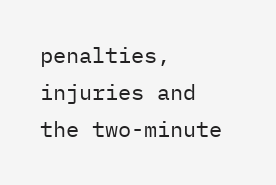penalties, injuries and the two-minute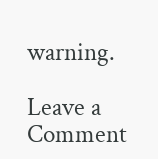warning.

Leave a Comment